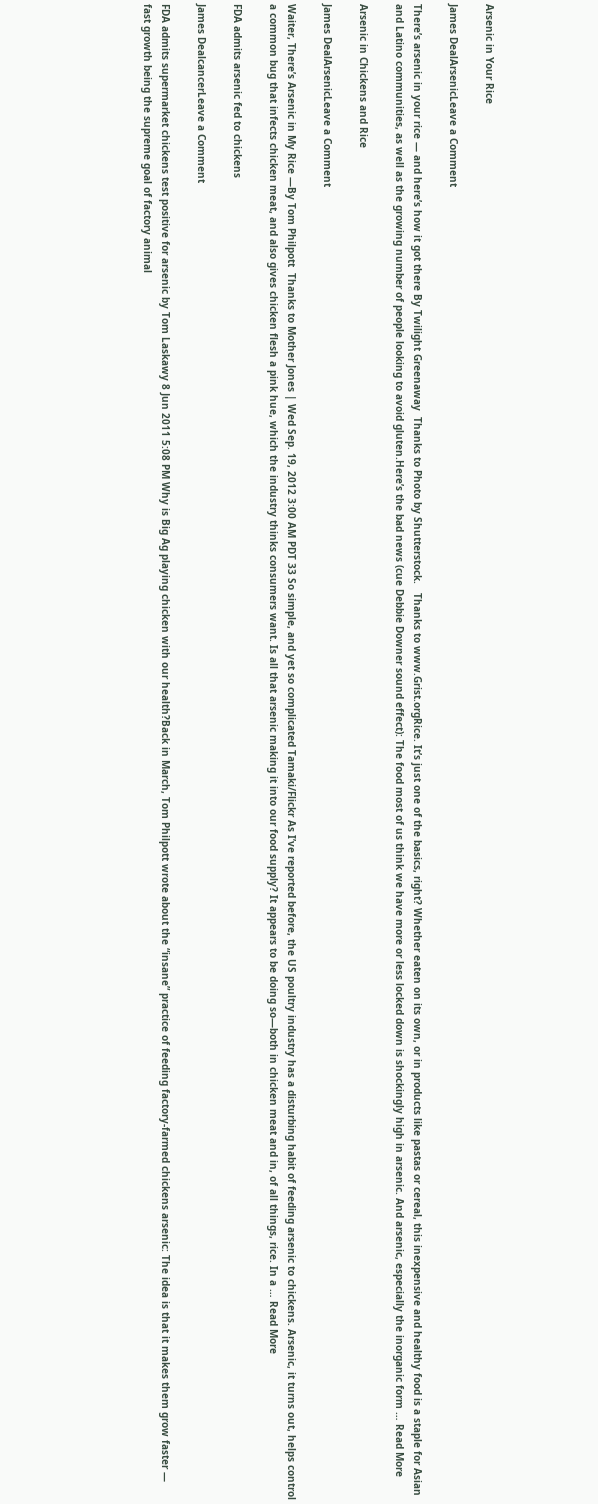Arsenic in Your Rice

James DealArsenicLeave a Comment

There’s arsenic in your rice — and here’s how it got there By Twilight Greenaway  Thanks to Photo by Shutterstock.   Thanks to www.Grist.orgRice. It’s just one of the basics, right? Whether eaten on its own, or in products like pastas or cereal, this inexpensive and healthy food is a staple for Asian and Latino communities, as well as the growing number of people looking to avoid gluten.Here’s the bad news (cue Debbie Downer sound effect): The food most of us think we have more or less locked down is shockingly high in arsenic. And arsenic, especially the inorganic form … Read More

Arsenic in Chickens and Rice

James DealArsenicLeave a Comment

Waiter, There’s Arsenic in My Rice —By Tom Philpott  Thanks to Mother Jones | Wed Sep. 19, 2012 3:00 AM PDT 33 So simple, and yet so complicated Tamaki/Flickr As I’ve reported before, the US poultry industry has a disturbing habit of feeding arsenic to chickens. Arsenic, it turns out, helps control a common bug that infects chicken meat, and also gives chicken flesh a pink hue, which the industry thinks consumers want. Is all that arsenic making it into our food supply? It appears to be doing so—both in chicken meat and in, of all things, rice. In a … Read More

FDA admits arsenic fed to chickens

James DealcancerLeave a Comment

FDA admits supermarket chickens test positive for arsenic by Tom Laskawy 8 Jun 2011 5:08 PM Why is Big Ag playing chicken with our health?Back in March, Tom Philpott wrote about the “insane” practice of feeding factory-farmed chickens arsenic: The idea is that it makes them grow faster — fast growth being the supreme goal of factory animal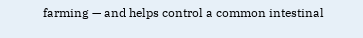farming — and helps control a common intestinal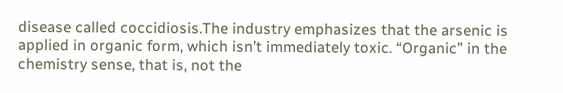disease called coccidiosis.The industry emphasizes that the arsenic is applied in organic form, which isn’t immediately toxic. “Organic” in the chemistry sense, that is, not the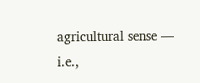agricultural sense — i.e.,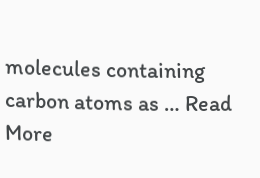molecules containing carbon atoms as … Read More